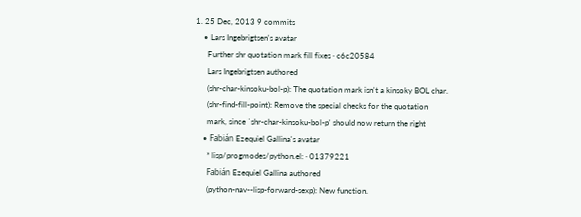1. 25 Dec, 2013 9 commits
    • Lars Ingebrigtsen's avatar
      Further shr quotation mark fill fixes · c6c20584
      Lars Ingebrigtsen authored
      (shr-char-kinsoku-bol-p): The quotation mark isn't a kinsoky BOL char.
      (shr-find-fill-point): Remove the special checks for the quotation
      mark, since `shr-char-kinsoku-bol-p' should now return the right
    • Fabián Ezequiel Gallina's avatar
      * lisp/progmodes/python.el: · 01379221
      Fabián Ezequiel Gallina authored
      (python-nav--lisp-forward-sexp): New function.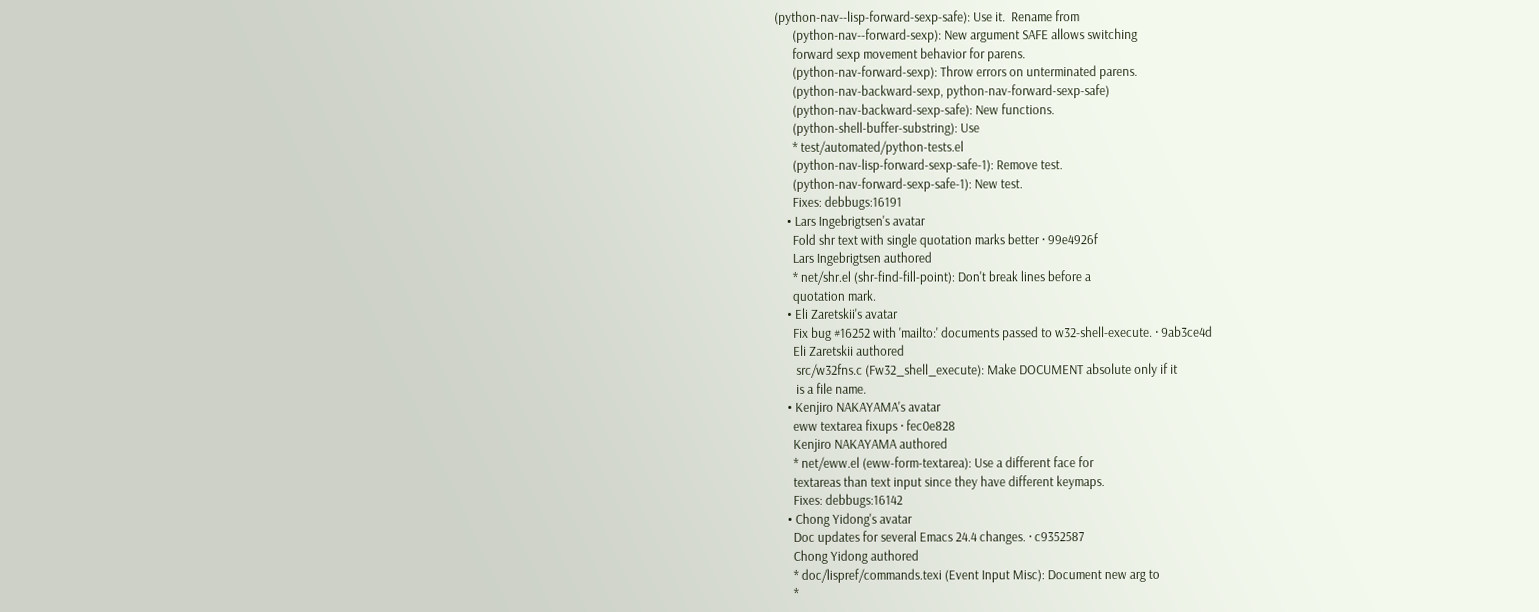(python-nav--lisp-forward-sexp-safe): Use it.  Rename from
      (python-nav--forward-sexp): New argument SAFE allows switching
      forward sexp movement behavior for parens.
      (python-nav-forward-sexp): Throw errors on unterminated parens.
      (python-nav-backward-sexp, python-nav-forward-sexp-safe)
      (python-nav-backward-sexp-safe): New functions.
      (python-shell-buffer-substring): Use
      * test/automated/python-tests.el
      (python-nav-lisp-forward-sexp-safe-1): Remove test.
      (python-nav-forward-sexp-safe-1): New test.
      Fixes: debbugs:16191
    • Lars Ingebrigtsen's avatar
      Fold shr text with single quotation marks better · 99e4926f
      Lars Ingebrigtsen authored
      * net/shr.el (shr-find-fill-point): Don't break lines before a
      quotation mark.
    • Eli Zaretskii's avatar
      Fix bug #16252 with 'mailto:' documents passed to w32-shell-execute. · 9ab3ce4d
      Eli Zaretskii authored
       src/w32fns.c (Fw32_shell_execute): Make DOCUMENT absolute only if it
       is a file name.
    • Kenjiro NAKAYAMA's avatar
      eww textarea fixups · fec0e828
      Kenjiro NAKAYAMA authored
      * net/eww.el (eww-form-textarea): Use a different face for
      textareas than text input since they have different keymaps.
      Fixes: debbugs:16142
    • Chong Yidong's avatar
      Doc updates for several Emacs 24.4 changes. · c9352587
      Chong Yidong authored
      * doc/lispref/commands.texi (Event Input Misc): Document new arg to
      *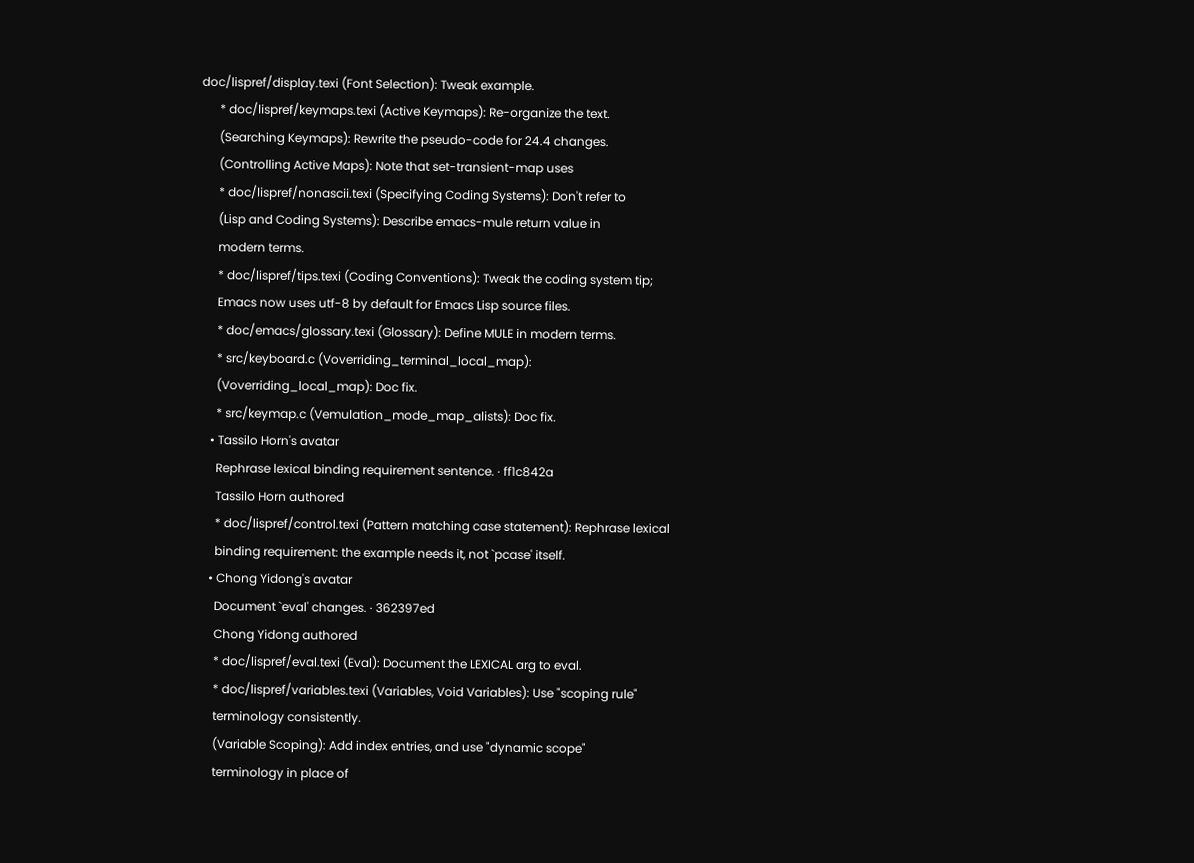doc/lispref/display.texi (Font Selection): Tweak example.
      * doc/lispref/keymaps.texi (Active Keymaps): Re-organize the text.
      (Searching Keymaps): Rewrite the pseudo-code for 24.4 changes.
      (Controlling Active Maps): Note that set-transient-map uses
      * doc/lispref/nonascii.texi (Specifying Coding Systems): Don't refer to
      (Lisp and Coding Systems): Describe emacs-mule return value in
      modern terms.
      * doc/lispref/tips.texi (Coding Conventions): Tweak the coding system tip;
      Emacs now uses utf-8 by default for Emacs Lisp source files.
      * doc/emacs/glossary.texi (Glossary): Define MULE in modern terms.
      * src/keyboard.c (Voverriding_terminal_local_map):
      (Voverriding_local_map): Doc fix.
      * src/keymap.c (Vemulation_mode_map_alists): Doc fix.
    • Tassilo Horn's avatar
      Rephrase lexical binding requirement sentence. · ff1c842a
      Tassilo Horn authored
      * doc/lispref/control.texi (Pattern matching case statement): Rephrase lexical
      binding requirement: the example needs it, not `pcase' itself.
    • Chong Yidong's avatar
      Document `eval' changes. · 362397ed
      Chong Yidong authored
      * doc/lispref/eval.texi (Eval): Document the LEXICAL arg to eval.
      * doc/lispref/variables.texi (Variables, Void Variables): Use "scoping rule"
      terminology consistently.
      (Variable Scoping): Add index entries, and use "dynamic scope"
      terminology in place of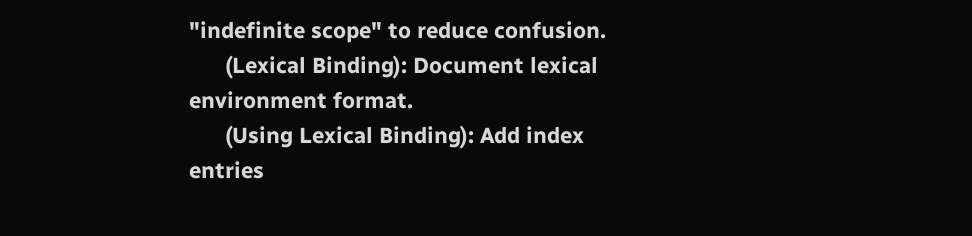"indefinite scope" to reduce confusion.
      (Lexical Binding): Document lexical environment format.
      (Using Lexical Binding): Add index entries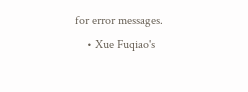for error messages.
    • Xue Fuqiao's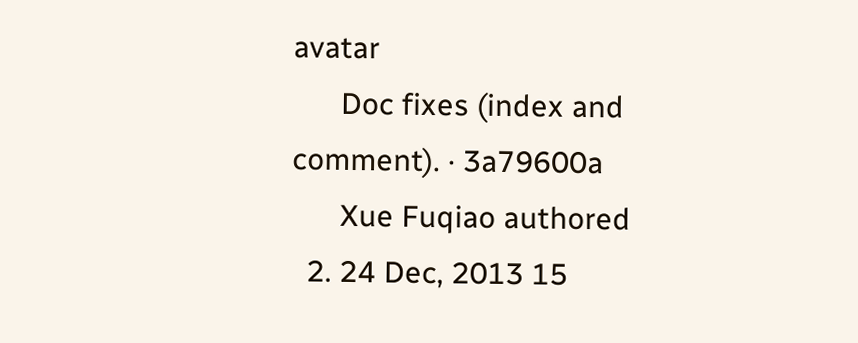avatar
      Doc fixes (index and comment). · 3a79600a
      Xue Fuqiao authored
  2. 24 Dec, 2013 15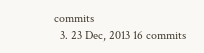commits
  3. 23 Dec, 2013 16 commits